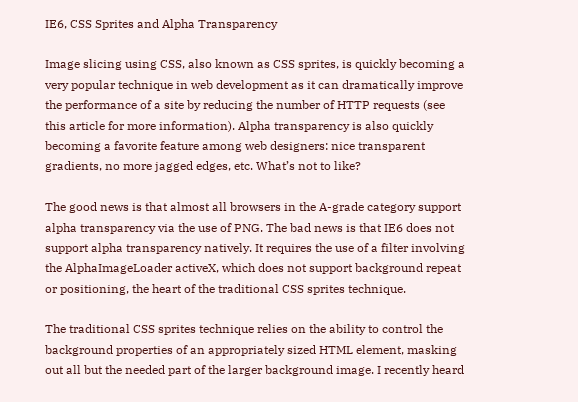IE6, CSS Sprites and Alpha Transparency

Image slicing using CSS, also known as CSS sprites, is quickly becoming a very popular technique in web development as it can dramatically improve the performance of a site by reducing the number of HTTP requests (see this article for more information). Alpha transparency is also quickly becoming a favorite feature among web designers: nice transparent gradients, no more jagged edges, etc. What’s not to like?

The good news is that almost all browsers in the A-grade category support alpha transparency via the use of PNG. The bad news is that IE6 does not support alpha transparency natively. It requires the use of a filter involving the AlphaImageLoader activeX, which does not support background repeat or positioning, the heart of the traditional CSS sprites technique.

The traditional CSS sprites technique relies on the ability to control the background properties of an appropriately sized HTML element, masking out all but the needed part of the larger background image. I recently heard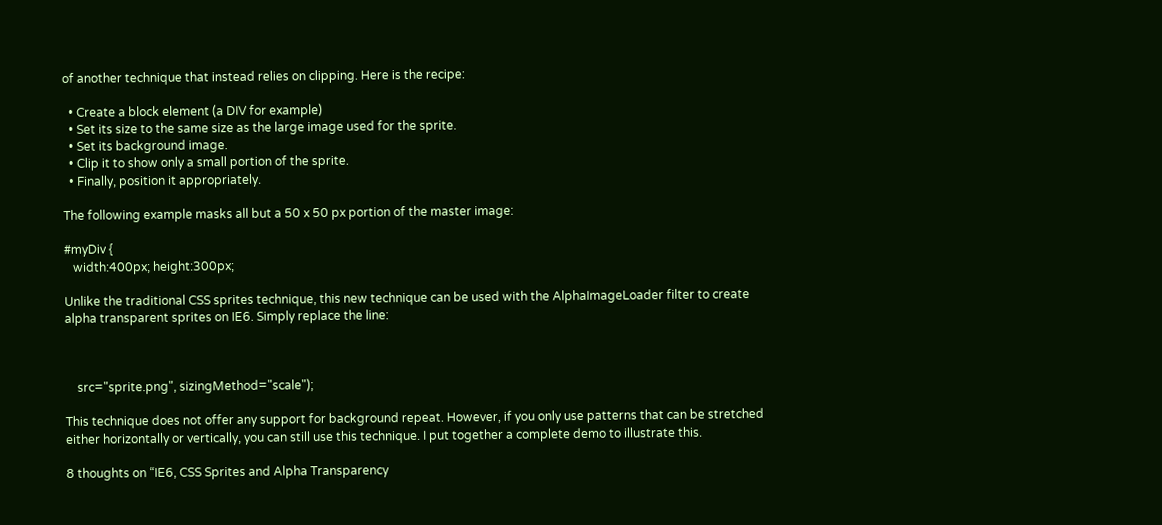of another technique that instead relies on clipping. Here is the recipe:

  • Create a block element (a DIV for example)
  • Set its size to the same size as the large image used for the sprite.
  • Set its background image.
  • Clip it to show only a small portion of the sprite.
  • Finally, position it appropriately.

The following example masks all but a 50 x 50 px portion of the master image:

#myDiv {
   width:400px; height:300px;

Unlike the traditional CSS sprites technique, this new technique can be used with the AlphaImageLoader filter to create alpha transparent sprites on IE6. Simply replace the line:



    src="sprite.png", sizingMethod="scale");

This technique does not offer any support for background repeat. However, if you only use patterns that can be stretched either horizontally or vertically, you can still use this technique. I put together a complete demo to illustrate this.

8 thoughts on “IE6, CSS Sprites and Alpha Transparency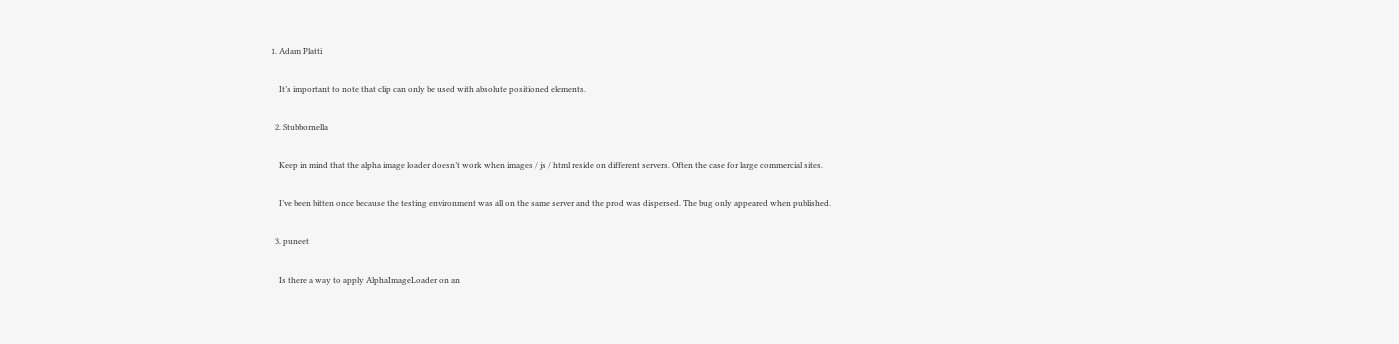1. Adam Platti

    It’s important to note that clip can only be used with absolute positioned elements.

  2. Stubbornella

    Keep in mind that the alpha image loader doesn’t work when images / js / html reside on different servers. Often the case for large commercial sites.

    I’ve been bitten once because the testing environment was all on the same server and the prod was dispersed. The bug only appeared when published.

  3. puneet

    Is there a way to apply AlphaImageLoader on an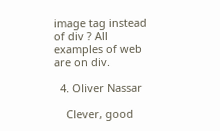image tag instead of div ? All examples of web are on div.

  4. Oliver Nassar

    Clever, good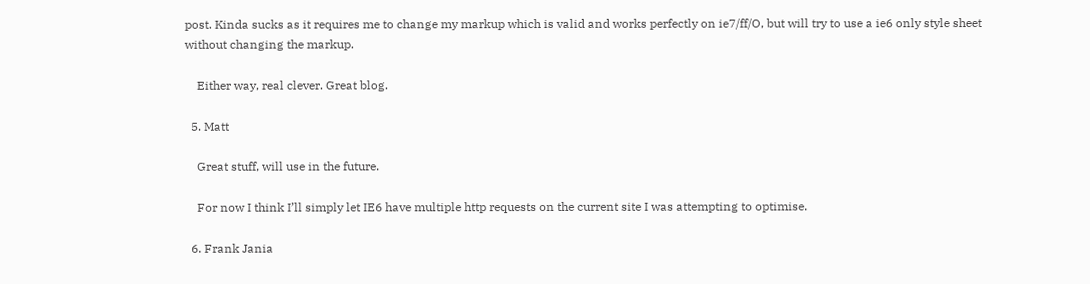post. Kinda sucks as it requires me to change my markup which is valid and works perfectly on ie7/ff/O, but will try to use a ie6 only style sheet without changing the markup.

    Either way, real clever. Great blog.

  5. Matt

    Great stuff, will use in the future.

    For now I think I’ll simply let IE6 have multiple http requests on the current site I was attempting to optimise.

  6. Frank Jania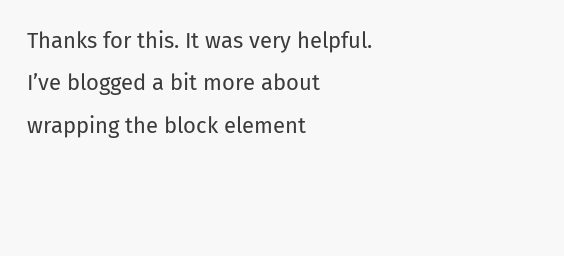Thanks for this. It was very helpful. I’ve blogged a bit more about wrapping the block element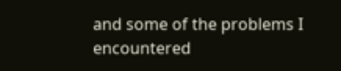and some of the problems I encountered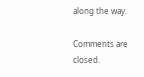along the way.

Comments are closed.